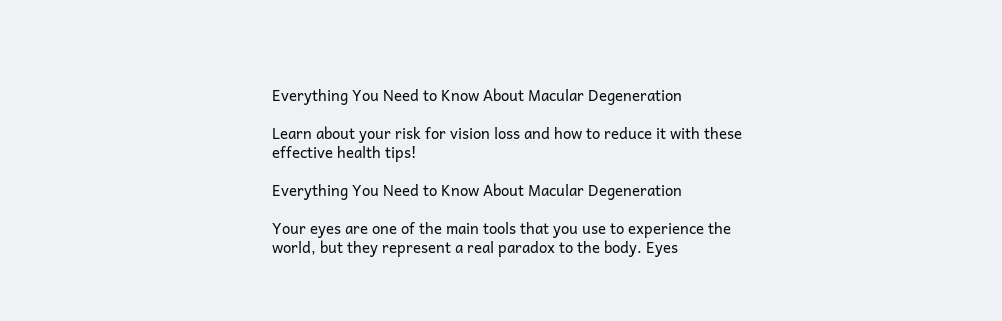Everything You Need to Know About Macular Degeneration

Learn about your risk for vision loss and how to reduce it with these effective health tips!

Everything You Need to Know About Macular Degeneration

Your eyes are one of the main tools that you use to experience the world, but they represent a real paradox to the body. Eyes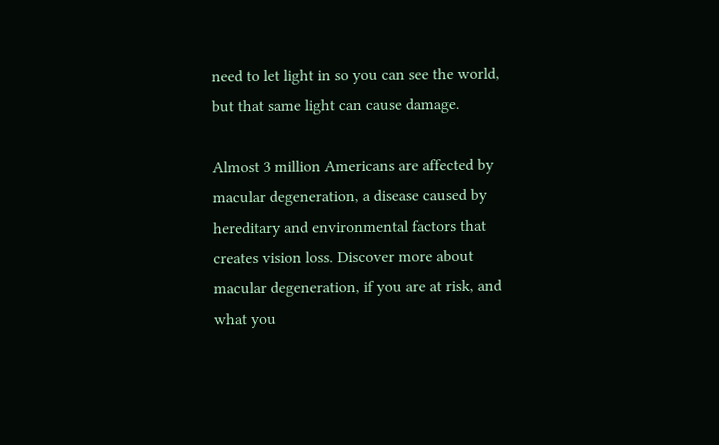need to let light in so you can see the world, but that same light can cause damage.

Almost 3 million Americans are affected by macular degeneration, a disease caused by hereditary and environmental factors that creates vision loss. Discover more about macular degeneration, if you are at risk, and what you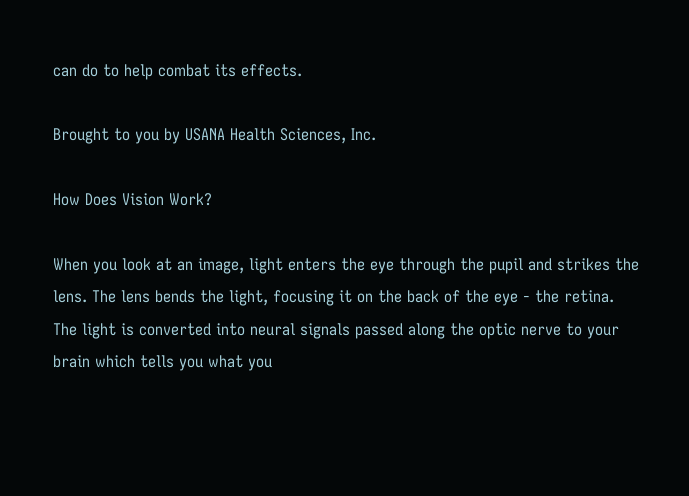can do to help combat its effects.

Brought to you by USANA Health Sciences, Inc.

How Does Vision Work?

When you look at an image, light enters the eye through the pupil and strikes the lens. The lens bends the light, focusing it on the back of the eye - the retina. The light is converted into neural signals passed along the optic nerve to your brain which tells you what you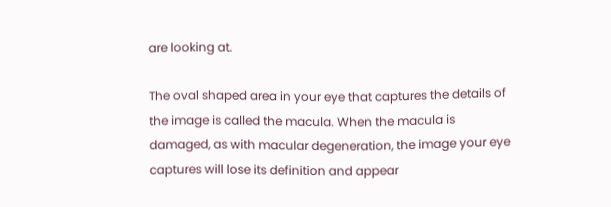are looking at.

The oval shaped area in your eye that captures the details of the image is called the macula. When the macula is damaged, as with macular degeneration, the image your eye captures will lose its definition and appear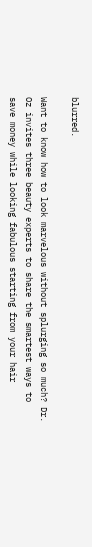blurred.

Want to know how to look marvelous without splurging so much? Dr. Oz invites three beauty experts to share the smartest ways to save money while looking fabulous starting from your hair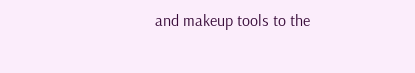and makeup tools to the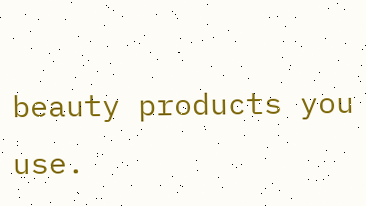beauty products you use.